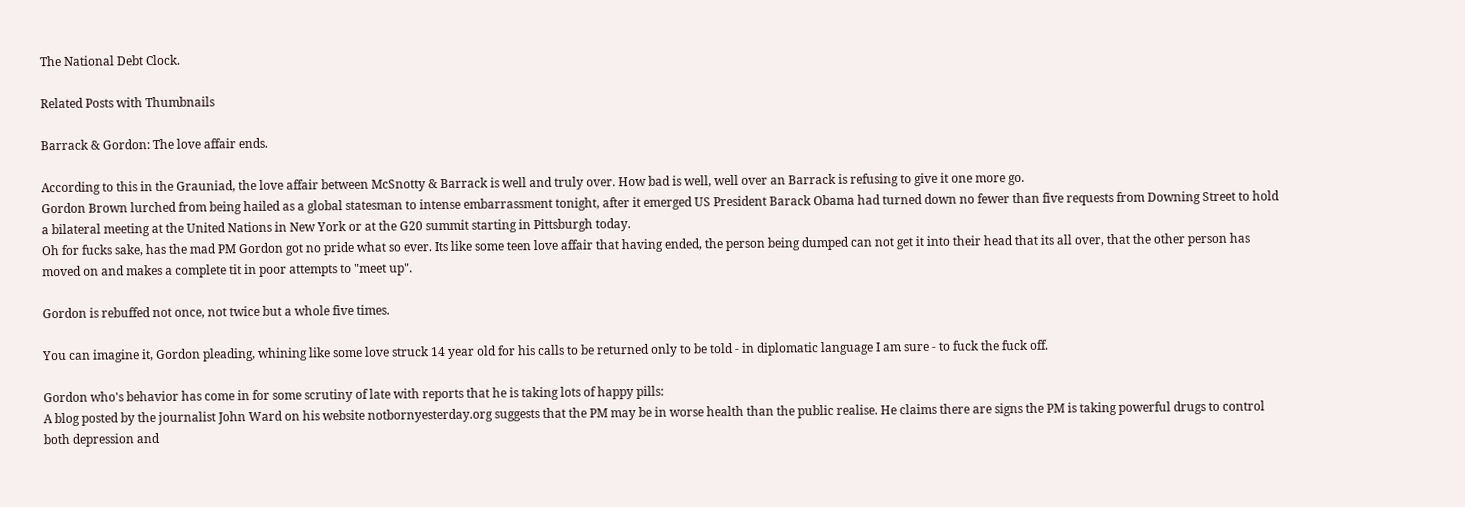The National Debt Clock.

Related Posts with Thumbnails

Barrack & Gordon: The love affair ends.

According to this in the Grauniad, the love affair between McSnotty & Barrack is well and truly over. How bad is well, well over an Barrack is refusing to give it one more go.
Gordon Brown lurched from being hailed as a global statesman to intense embarrassment tonight, after it emerged US President Barack Obama had turned down no fewer than five requests from Downing Street to hold a bilateral meeting at the United Nations in New York or at the G20 summit starting in Pittsburgh today.
Oh for fucks sake, has the mad PM Gordon got no pride what so ever. Its like some teen love affair that having ended, the person being dumped can not get it into their head that its all over, that the other person has moved on and makes a complete tit in poor attempts to "meet up".

Gordon is rebuffed not once, not twice but a whole five times.

You can imagine it, Gordon pleading, whining like some love struck 14 year old for his calls to be returned only to be told - in diplomatic language I am sure - to fuck the fuck off.

Gordon who's behavior has come in for some scrutiny of late with reports that he is taking lots of happy pills:
A blog posted by the journalist John Ward on his website notbornyesterday.org suggests that the PM may be in worse health than the public realise. He claims there are signs the PM is taking powerful drugs to control both depression and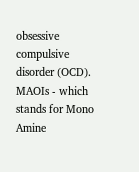obsessive compulsive disorder (OCD).
MAOIs - which stands for Mono Amine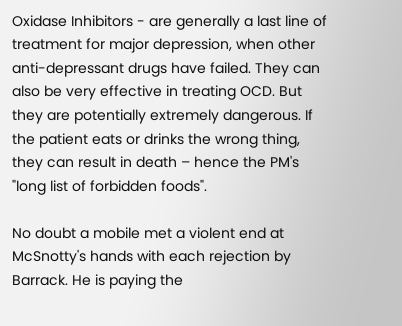Oxidase Inhibitors - are generally a last line of treatment for major depression, when other anti-depressant drugs have failed. They can also be very effective in treating OCD. But they are potentially extremely dangerous. If the patient eats or drinks the wrong thing, they can result in death – hence the PM's "long list of forbidden foods".

No doubt a mobile met a violent end at McSnotty's hands with each rejection by Barrack. He is paying the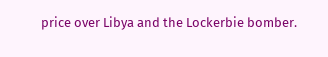price over Libya and the Lockerbie bomber.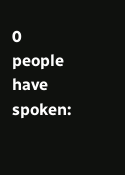0 people have spoken: